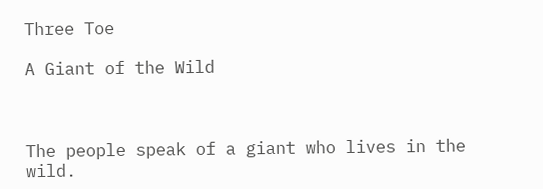Three Toe

A Giant of the Wild



The people speak of a giant who lives in the wild.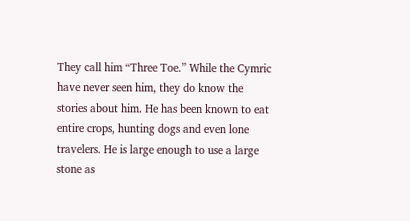They call him “Three Toe.” While the Cymric have never seen him, they do know the stories about him. He has been known to eat entire crops, hunting dogs and even lone travelers. He is large enough to use a large stone as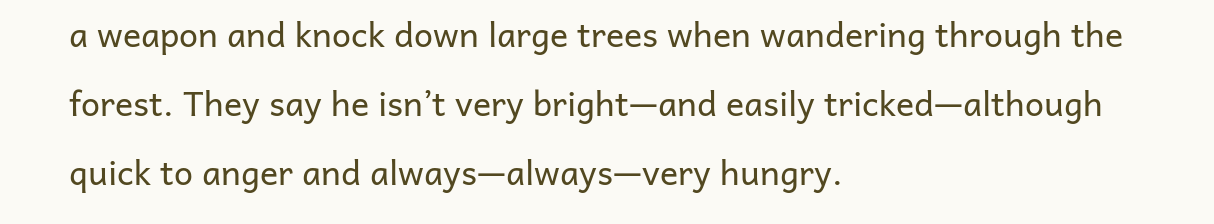a weapon and knock down large trees when wandering through the forest. They say he isn’t very bright—and easily tricked—although quick to anger and always—always—very hungry.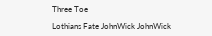Three Toe

Lothians Fate JohnWick JohnWick